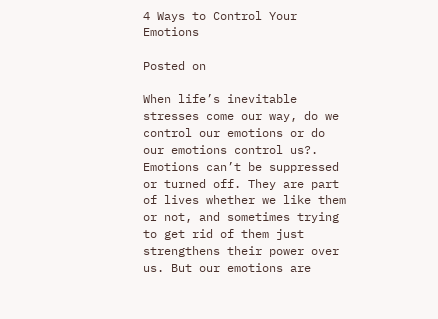4 Ways to Control Your Emotions

Posted on

When life’s inevitable stresses come our way, do we control our emotions or do our emotions control us?. Emotions can’t be suppressed or turned off. They are part of lives whether we like them or not, and sometimes trying to get rid of them just strengthens their power over us. But our emotions are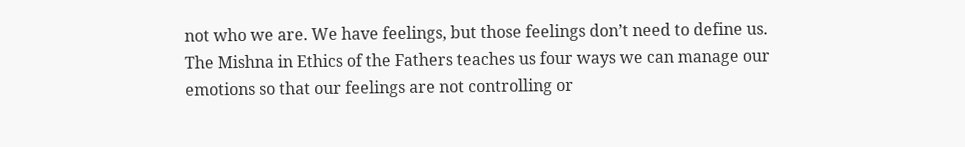not who we are. We have feelings, but those feelings don’t need to define us. The Mishna in Ethics of the Fathers teaches us four ways we can manage our emotions so that our feelings are not controlling or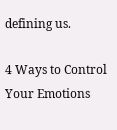defining us.

4 Ways to Control Your Emotions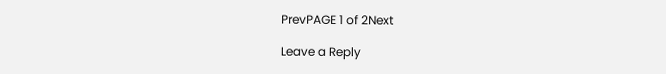PrevPAGE 1 of 2Next

Leave a Reply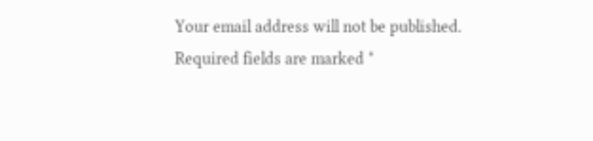Your email address will not be published. Required fields are marked *